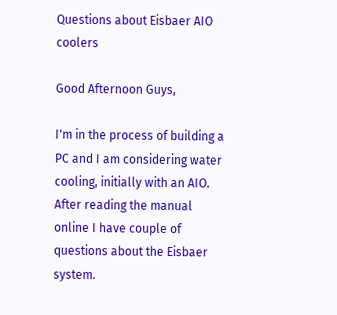Questions about Eisbaer AIO coolers

Good Afternoon Guys,

I'm in the process of building a PC and I am considering water cooling, initially with an AIO. After reading the manual online I have couple of questions about the Eisbaer system.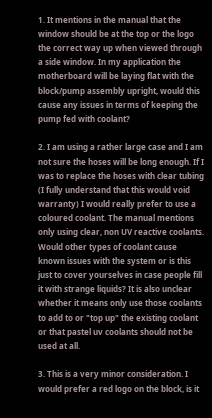1. It mentions in the manual that the window should be at the top or the logo the correct way up when viewed through a side window. In my application the motherboard will be laying flat with the block/pump assembly upright, would this cause any issues in terms of keeping the pump fed with coolant?

2. I am using a rather large case and I am not sure the hoses will be long enough. If I was to replace the hoses with clear tubing (I fully understand that this would void warranty) I would really prefer to use a coloured coolant. The manual mentions only using clear, non UV reactive coolants. Would other types of coolant cause known issues with the system or is this just to cover yourselves in case people fill it with strange liquids? It is also unclear whether it means only use those coolants to add to or "top up" the existing coolant or that pastel uv coolants should not be used at all.

3. This is a very minor consideration. I would prefer a red logo on the block, is it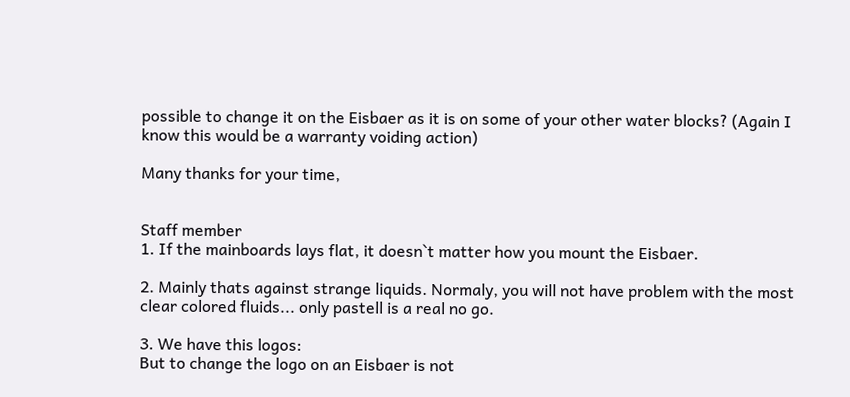possible to change it on the Eisbaer as it is on some of your other water blocks? (Again I know this would be a warranty voiding action)

Many thanks for your time,


Staff member
1. If the mainboards lays flat, it doesn`t matter how you mount the Eisbaer.

2. Mainly thats against strange liquids. Normaly, you will not have problem with the most clear colored fluids... only pastell is a real no go.

3. We have this logos:
But to change the logo on an Eisbaer is not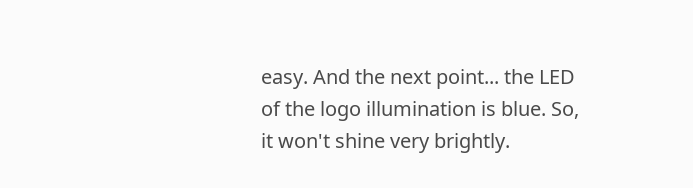easy. And the next point... the LED of the logo illumination is blue. So, it won't shine very brightly.